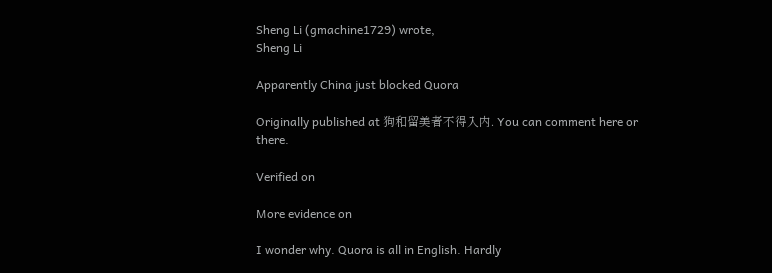Sheng Li (gmachine1729) wrote,
Sheng Li

Apparently China just blocked Quora

Originally published at 狗和留美者不得入内. You can comment here or there.

Verified on

More evidence on

I wonder why. Quora is all in English. Hardly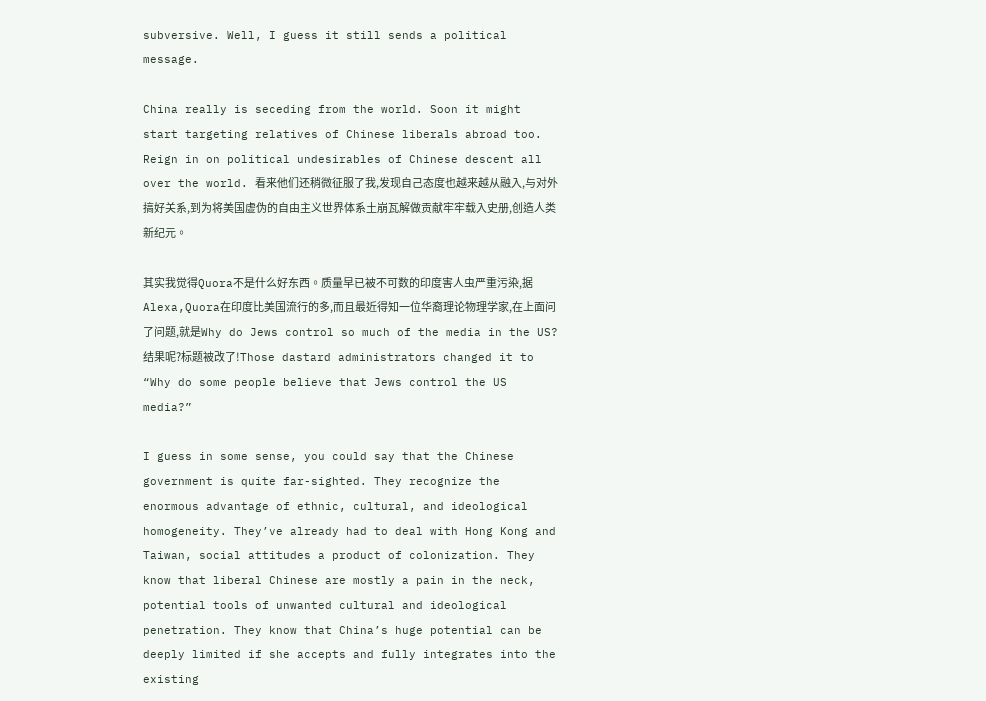subversive. Well, I guess it still sends a political message.

China really is seceding from the world. Soon it might start targeting relatives of Chinese liberals abroad too. Reign in on political undesirables of Chinese descent all over the world. 看来他们还稍微征服了我,发现自己态度也越来越从融入,与对外搞好关系,到为将美国虚伪的自由主义世界体系土崩瓦解做贡献牢牢载入史册,创造人类新纪元。

其实我觉得Quora不是什么好东西。质量早已被不可数的印度害人虫严重污染,据Alexa,Quora在印度比美国流行的多,而且最近得知一位华裔理论物理学家,在上面问了问题,就是Why do Jews control so much of the media in the US? 结果呢?标题被改了!Those dastard administrators changed it to “Why do some people believe that Jews control the US media?”

I guess in some sense, you could say that the Chinese government is quite far-sighted. They recognize the enormous advantage of ethnic, cultural, and ideological homogeneity. They’ve already had to deal with Hong Kong and Taiwan, social attitudes a product of colonization. They know that liberal Chinese are mostly a pain in the neck, potential tools of unwanted cultural and ideological penetration. They know that China’s huge potential can be deeply limited if she accepts and fully integrates into the existing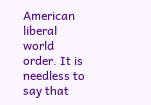American liberal world order. It is needless to say that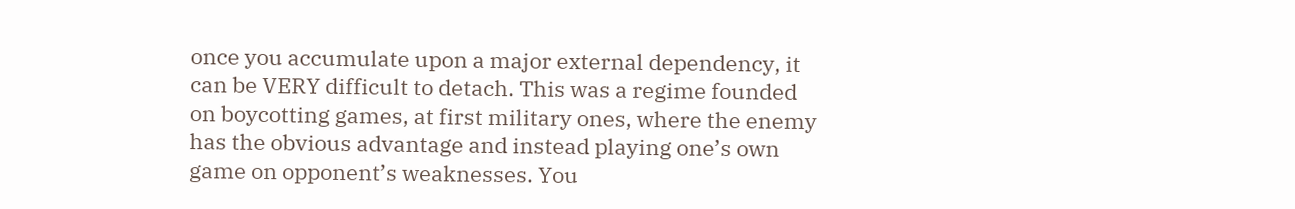once you accumulate upon a major external dependency, it can be VERY difficult to detach. This was a regime founded on boycotting games, at first military ones, where the enemy has the obvious advantage and instead playing one’s own game on opponent’s weaknesses. You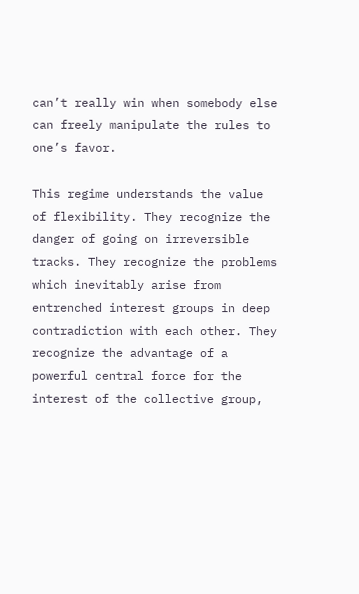can’t really win when somebody else can freely manipulate the rules to one’s favor.

This regime understands the value of flexibility. They recognize the danger of going on irreversible tracks. They recognize the problems which inevitably arise from entrenched interest groups in deep contradiction with each other. They recognize the advantage of a powerful central force for the interest of the collective group,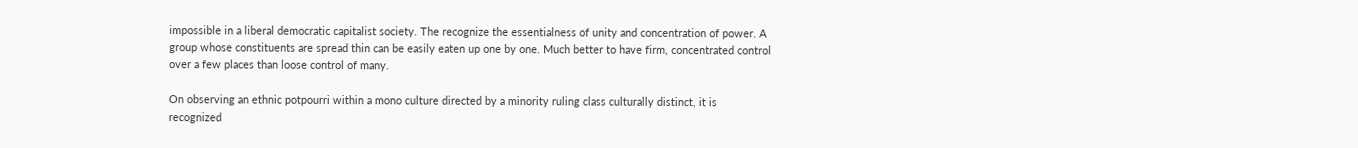impossible in a liberal democratic capitalist society. The recognize the essentialness of unity and concentration of power. A group whose constituents are spread thin can be easily eaten up one by one. Much better to have firm, concentrated control over a few places than loose control of many.

On observing an ethnic potpourri within a mono culture directed by a minority ruling class culturally distinct, it is recognized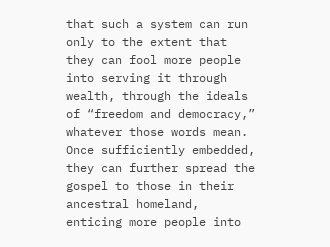that such a system can run only to the extent that they can fool more people into serving it through wealth, through the ideals of “freedom and democracy,” whatever those words mean. Once sufficiently embedded, they can further spread the gospel to those in their ancestral homeland, enticing more people into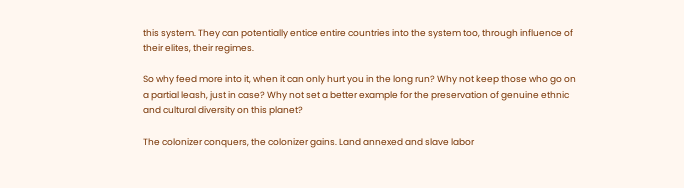this system. They can potentially entice entire countries into the system too, through influence of their elites, their regimes.

So why feed more into it, when it can only hurt you in the long run? Why not keep those who go on a partial leash, just in case? Why not set a better example for the preservation of genuine ethnic and cultural diversity on this planet?

The colonizer conquers, the colonizer gains. Land annexed and slave labor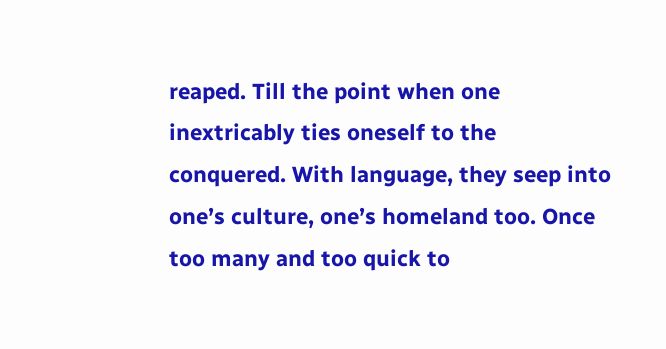reaped. Till the point when one inextricably ties oneself to the conquered. With language, they seep into one’s culture, one’s homeland too. Once too many and too quick to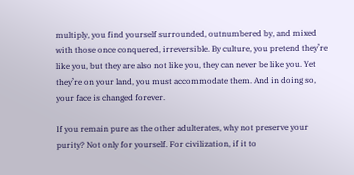multiply, you find yourself surrounded, outnumbered by, and mixed with those once conquered, irreversible. By culture, you pretend they’re like you, but they are also not like you, they can never be like you. Yet they’re on your land, you must accommodate them. And in doing so, your face is changed forever.

If you remain pure as the other adulterates, why not preserve your purity? Not only for yourself. For civilization, if it to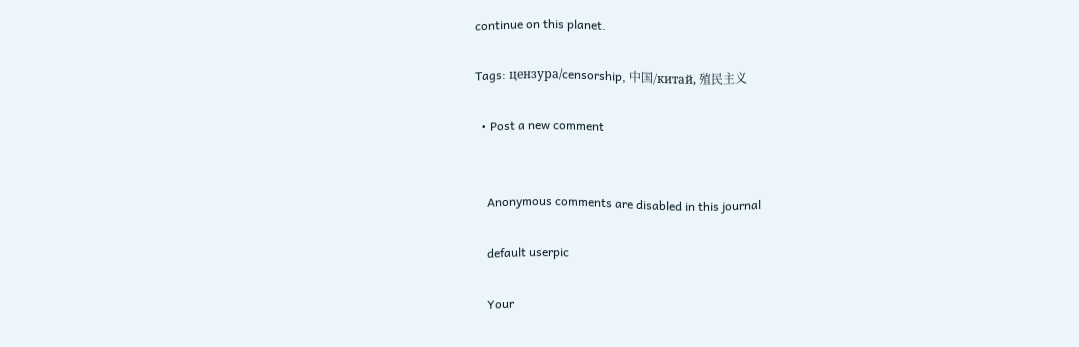continue on this planet.

Tags: цензура/censorship, 中国/китай, 殖民主义

  • Post a new comment


    Anonymous comments are disabled in this journal

    default userpic

    Your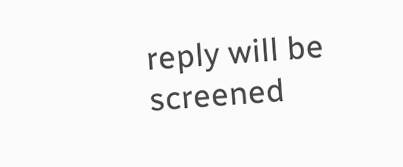reply will be screened